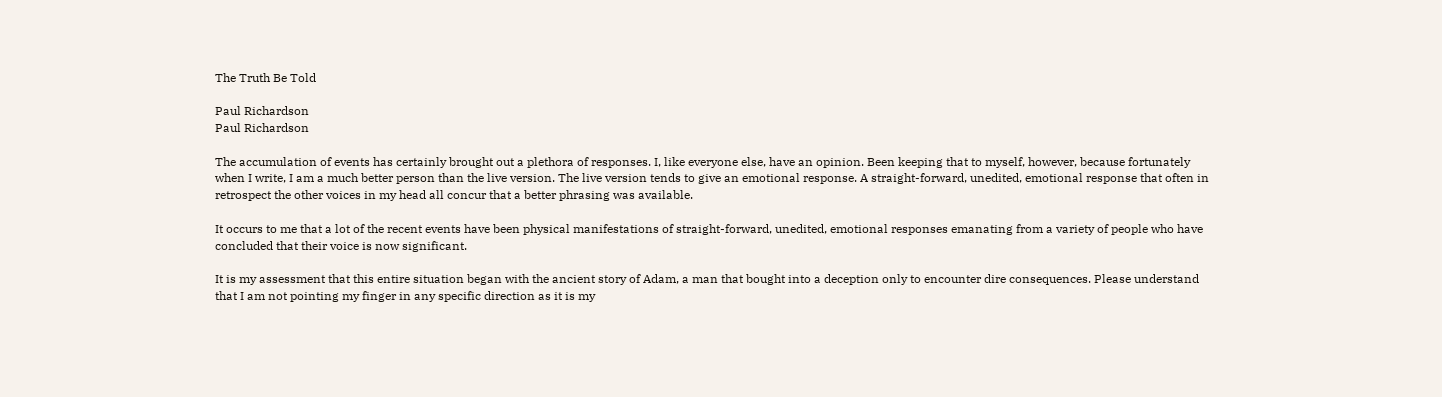The Truth Be Told

Paul Richardson
Paul Richardson

The accumulation of events has certainly brought out a plethora of responses. I, like everyone else, have an opinion. Been keeping that to myself, however, because fortunately when I write, I am a much better person than the live version. The live version tends to give an emotional response. A straight-forward, unedited, emotional response that often in retrospect the other voices in my head all concur that a better phrasing was available.

It occurs to me that a lot of the recent events have been physical manifestations of straight-forward, unedited, emotional responses emanating from a variety of people who have concluded that their voice is now significant.

It is my assessment that this entire situation began with the ancient story of Adam, a man that bought into a deception only to encounter dire consequences. Please understand that I am not pointing my finger in any specific direction as it is my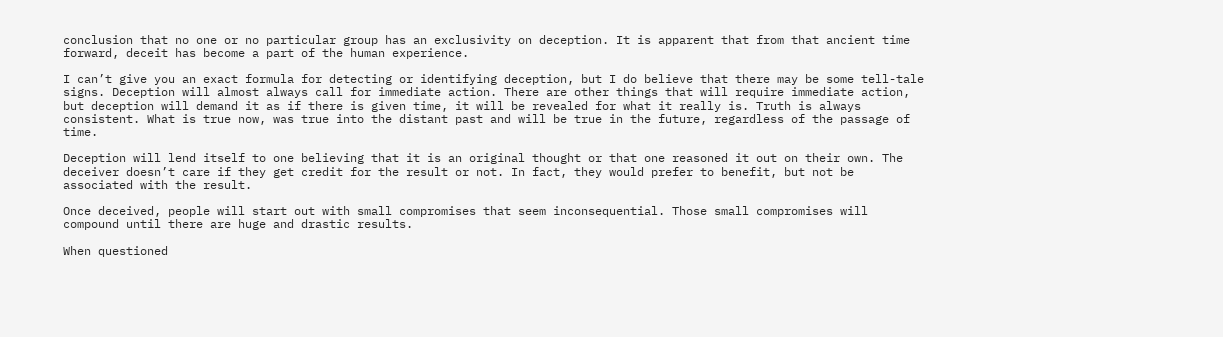conclusion that no one or no particular group has an exclusivity on deception. It is apparent that from that ancient time forward, deceit has become a part of the human experience.

I can’t give you an exact formula for detecting or identifying deception, but I do believe that there may be some tell-tale signs. Deception will almost always call for immediate action. There are other things that will require immediate action, but deception will demand it as if there is given time, it will be revealed for what it really is. Truth is always consistent. What is true now, was true into the distant past and will be true in the future, regardless of the passage of time.

Deception will lend itself to one believing that it is an original thought or that one reasoned it out on their own. The deceiver doesn’t care if they get credit for the result or not. In fact, they would prefer to benefit, but not be associated with the result.

Once deceived, people will start out with small compromises that seem inconsequential. Those small compromises will compound until there are huge and drastic results.

When questioned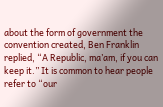about the form of government the convention created, Ben Franklin replied, “A Republic, ma’am, if you can keep it.” It is common to hear people refer to “our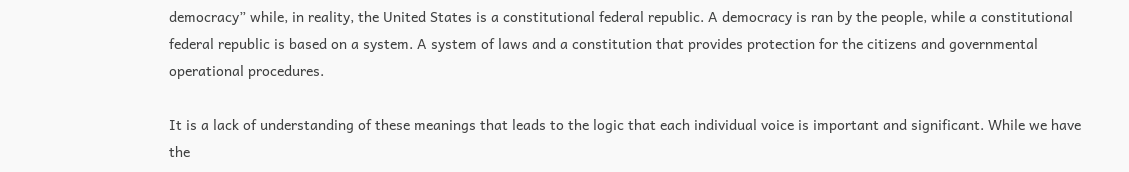democracy” while, in reality, the United States is a constitutional federal republic. A democracy is ran by the people, while a constitutional federal republic is based on a system. A system of laws and a constitution that provides protection for the citizens and governmental operational procedures.

It is a lack of understanding of these meanings that leads to the logic that each individual voice is important and significant. While we have the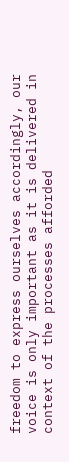freedom to express ourselves accordingly, our voice is only important as it is delivered in context of the processes afforded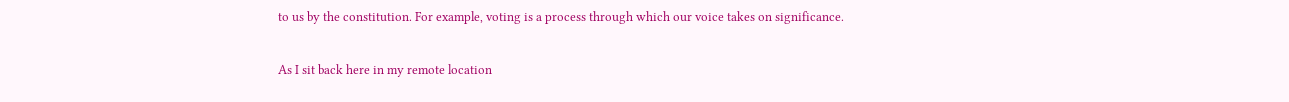to us by the constitution. For example, voting is a process through which our voice takes on significance.

As I sit back here in my remote location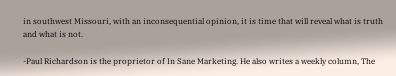in southwest Missouri, with an inconsequential opinion, it is time that will reveal what is truth and what is not.

-Paul Richardson is the proprietor of In Sane Marketing. He also writes a weekly column, The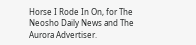Horse I Rode In On, for The Neosho Daily News and The Aurora Advertiser.